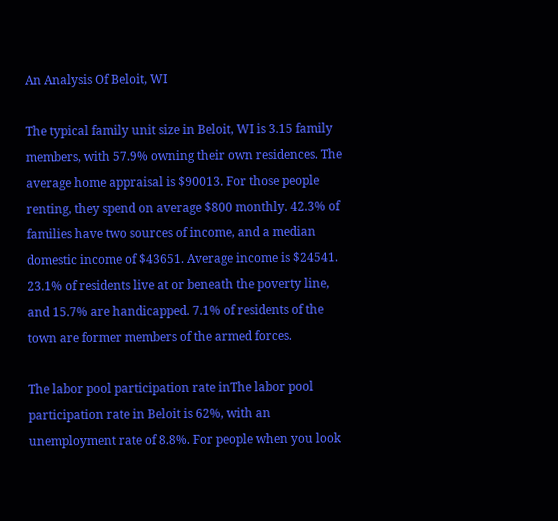An Analysis Of Beloit, WI

The typical family unit size in Beloit, WI is 3.15 family members, with 57.9% owning their own residences. The average home appraisal is $90013. For those people renting, they spend on average $800 monthly. 42.3% of families have two sources of income, and a median domestic income of $43651. Average income is $24541. 23.1% of residents live at or beneath the poverty line, and 15.7% are handicapped. 7.1% of residents of the town are former members of the armed forces.

The labor pool participation rate inThe labor pool participation rate in Beloit is 62%, with an unemployment rate of 8.8%. For people when you look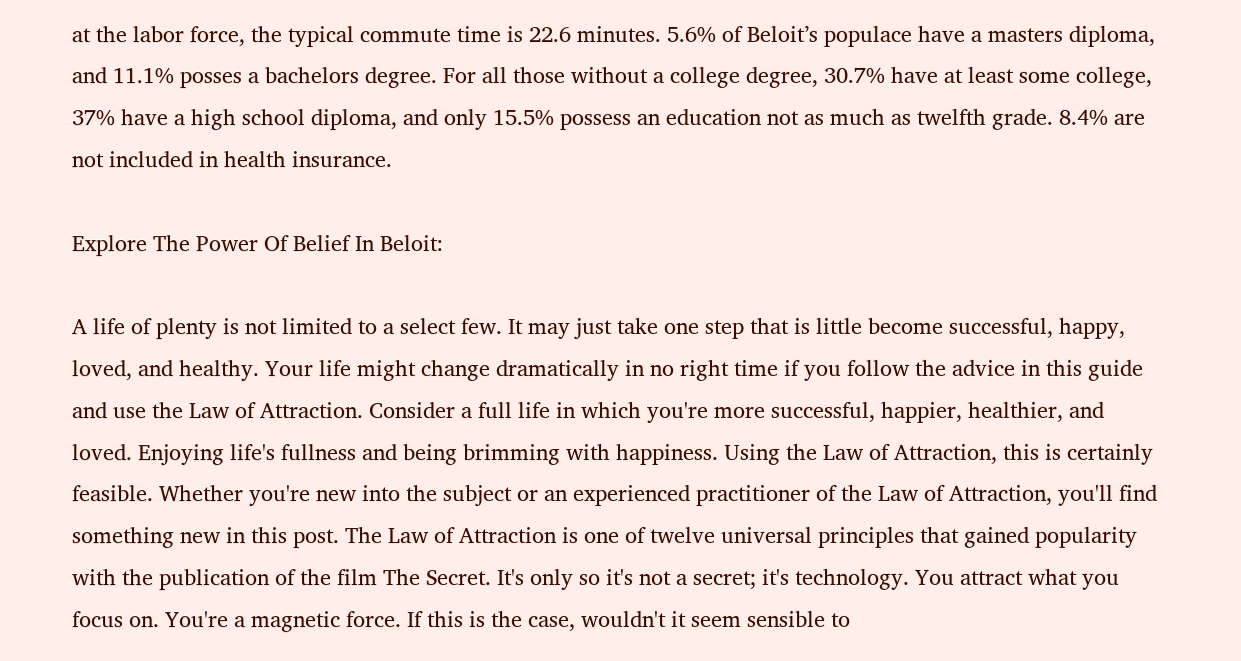at the labor force, the typical commute time is 22.6 minutes. 5.6% of Beloit’s populace have a masters diploma, and 11.1% posses a bachelors degree. For all those without a college degree, 30.7% have at least some college, 37% have a high school diploma, and only 15.5% possess an education not as much as twelfth grade. 8.4% are not included in health insurance.

Explore The Power Of Belief In Beloit:

A life of plenty is not limited to a select few. It may just take one step that is little become successful, happy, loved, and healthy. Your life might change dramatically in no right time if you follow the advice in this guide and use the Law of Attraction. Consider a full life in which you're more successful, happier, healthier, and loved. Enjoying life's fullness and being brimming with happiness. Using the Law of Attraction, this is certainly feasible. Whether you're new into the subject or an experienced practitioner of the Law of Attraction, you'll find something new in this post. The Law of Attraction is one of twelve universal principles that gained popularity with the publication of the film The Secret. It's only so it's not a secret; it's technology. You attract what you focus on. You're a magnetic force. If this is the case, wouldn't it seem sensible to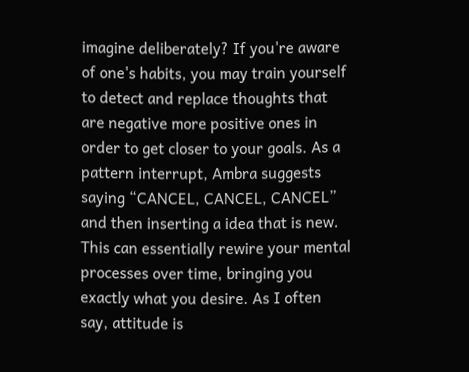imagine deliberately? If you're aware of one's habits, you may train yourself to detect and replace thoughts that are negative more positive ones in order to get closer to your goals. As a pattern interrupt, Ambra suggests saying “CANCEL, CANCEL, CANCEL” and then inserting a idea that is new. This can essentially rewire your mental processes over time, bringing you exactly what you desire. As I often say, attitude is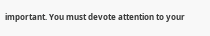important. You must devote attention to your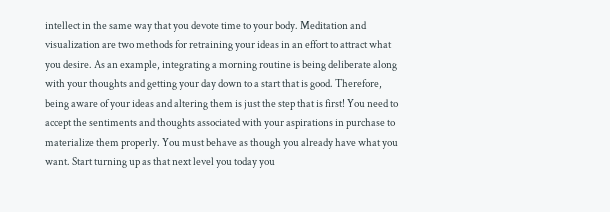intellect in the same way that you devote time to your body. Meditation and visualization are two methods for retraining your ideas in an effort to attract what you desire. As an example, integrating a morning routine is being deliberate along with your thoughts and getting your day down to a start that is good. Therefore, being aware of your ideas and altering them is just the step that is first! You need to accept the sentiments and thoughts associated with your aspirations in purchase to materialize them properly. You must behave as though you already have what you want. Start turning up as that next level you today you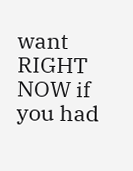want RIGHT NOW if you had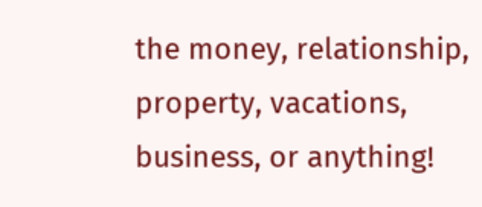the money, relationship, property, vacations, business, or anything!